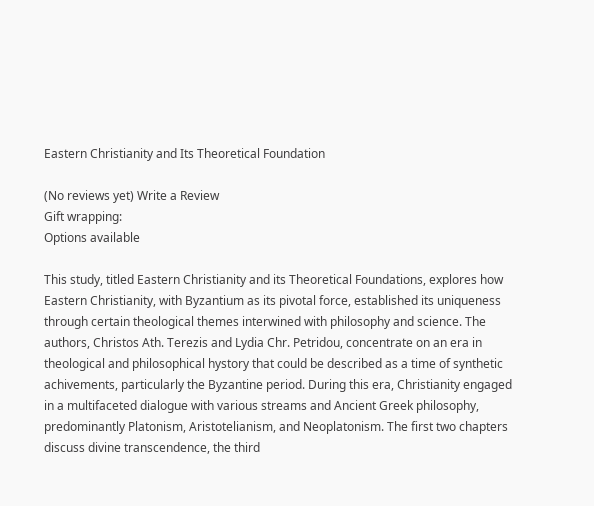Eastern Christianity and Its Theoretical Foundation

(No reviews yet) Write a Review
Gift wrapping:
Options available

This study, titled Eastern Christianity and its Theoretical Foundations, explores how Eastern Christianity, with Byzantium as its pivotal force, established its uniqueness through certain theological themes interwined with philosophy and science. The authors, Christos Ath. Terezis and Lydia Chr. Petridou, concentrate on an era in theological and philosophical hystory that could be described as a time of synthetic achivements, particularly the Byzantine period. During this era, Christianity engaged in a multifaceted dialogue with various streams and Ancient Greek philosophy, predominantly Platonism, Aristotelianism, and Neoplatonism. The first two chapters discuss divine transcendence, the third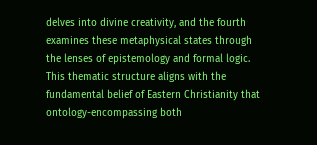delves into divine creativity, and the fourth examines these metaphysical states through the lenses of epistemology and formal logic. This thematic structure aligns with the fundamental belief of Eastern Christianity that ontology-encompassing both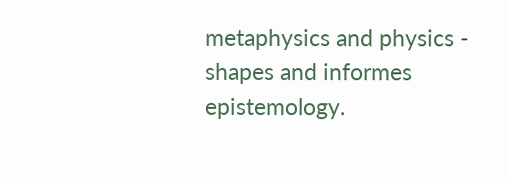metaphysics and physics - shapes and informes epistemology.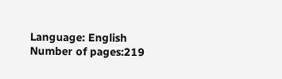Language: English
Number of pages:219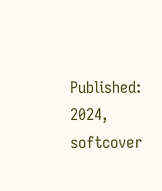Published: 2024, softcover